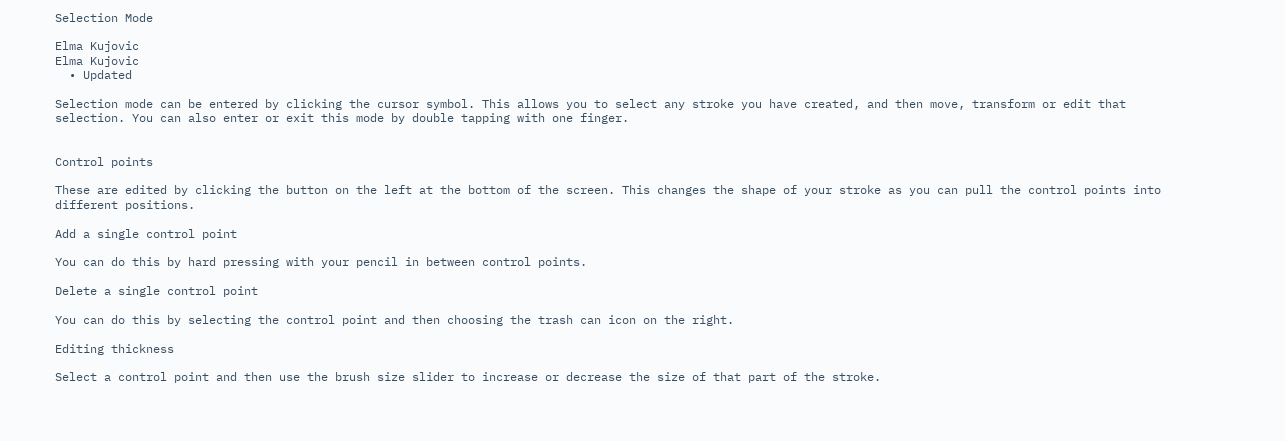Selection Mode

Elma Kujovic
Elma Kujovic
  • Updated

Selection mode can be entered by clicking the cursor symbol. This allows you to select any stroke you have created, and then move, transform or edit that selection. You can also enter or exit this mode by double tapping with one finger.


Control points

These are edited by clicking the button on the left at the bottom of the screen. This changes the shape of your stroke as you can pull the control points into different positions.

Add a single control point

You can do this by hard pressing with your pencil in between control points.

Delete a single control point

You can do this by selecting the control point and then choosing the trash can icon on the right.

Editing thickness

Select a control point and then use the brush size slider to increase or decrease the size of that part of the stroke.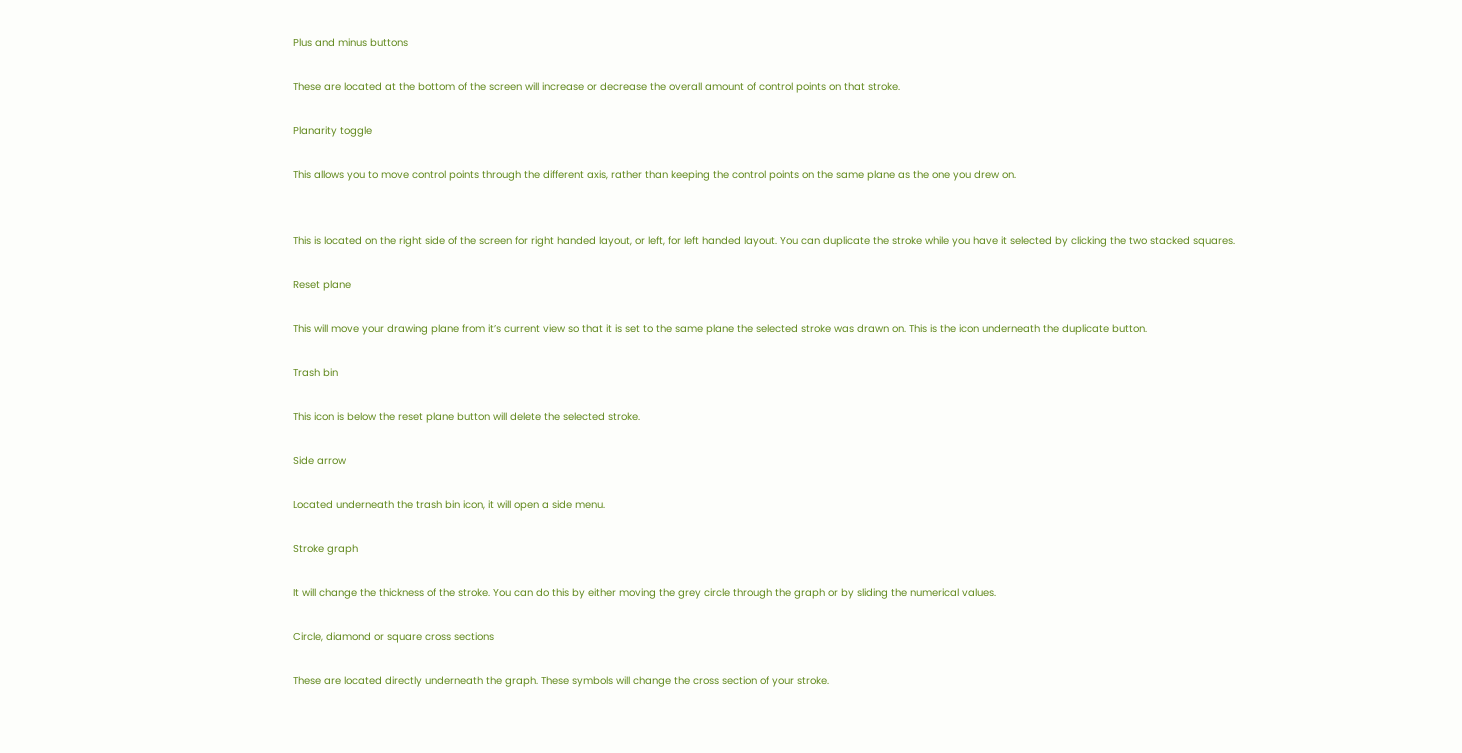Plus and minus buttons

These are located at the bottom of the screen will increase or decrease the overall amount of control points on that stroke.

Planarity toggle

This allows you to move control points through the different axis, rather than keeping the control points on the same plane as the one you drew on.


This is located on the right side of the screen for right handed layout, or left, for left handed layout. You can duplicate the stroke while you have it selected by clicking the two stacked squares.

Reset plane

This will move your drawing plane from it’s current view so that it is set to the same plane the selected stroke was drawn on. This is the icon underneath the duplicate button.

Trash bin

This icon is below the reset plane button will delete the selected stroke.

Side arrow

Located underneath the trash bin icon, it will open a side menu.

Stroke graph

It will change the thickness of the stroke. You can do this by either moving the grey circle through the graph or by sliding the numerical values.

Circle, diamond or square cross sections

These are located directly underneath the graph. These symbols will change the cross section of your stroke.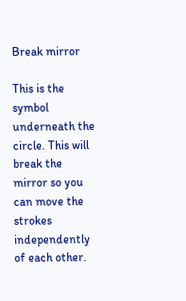Break mirror

This is the symbol underneath the circle. This will break the mirror so you can move the strokes independently of each other.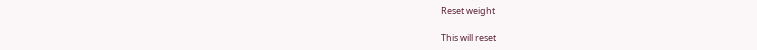Reset weight

This will reset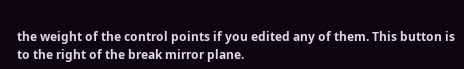the weight of the control points if you edited any of them. This button is to the right of the break mirror plane.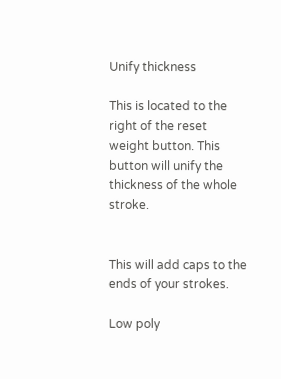Unify thickness

This is located to the right of the reset weight button. This button will unify the thickness of the whole stroke.


This will add caps to the ends of your strokes.

Low poly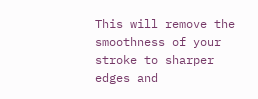This will remove the smoothness of your stroke to sharper edges and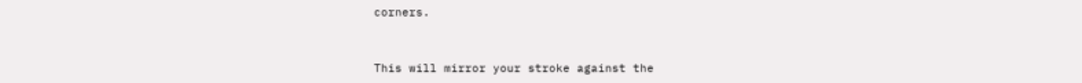corners.


This will mirror your stroke against the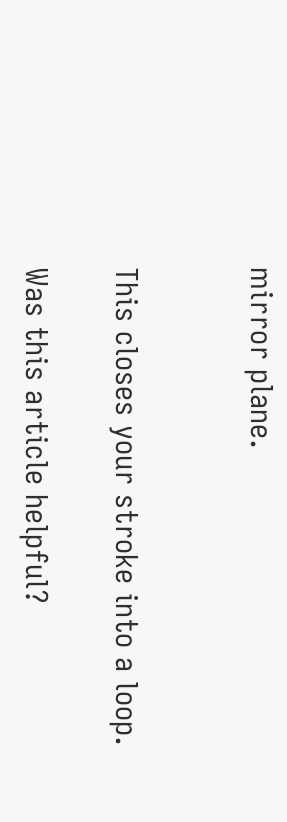mirror plane.


This closes your stroke into a loop.

Was this article helpful?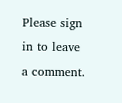Please sign in to leave a comment.